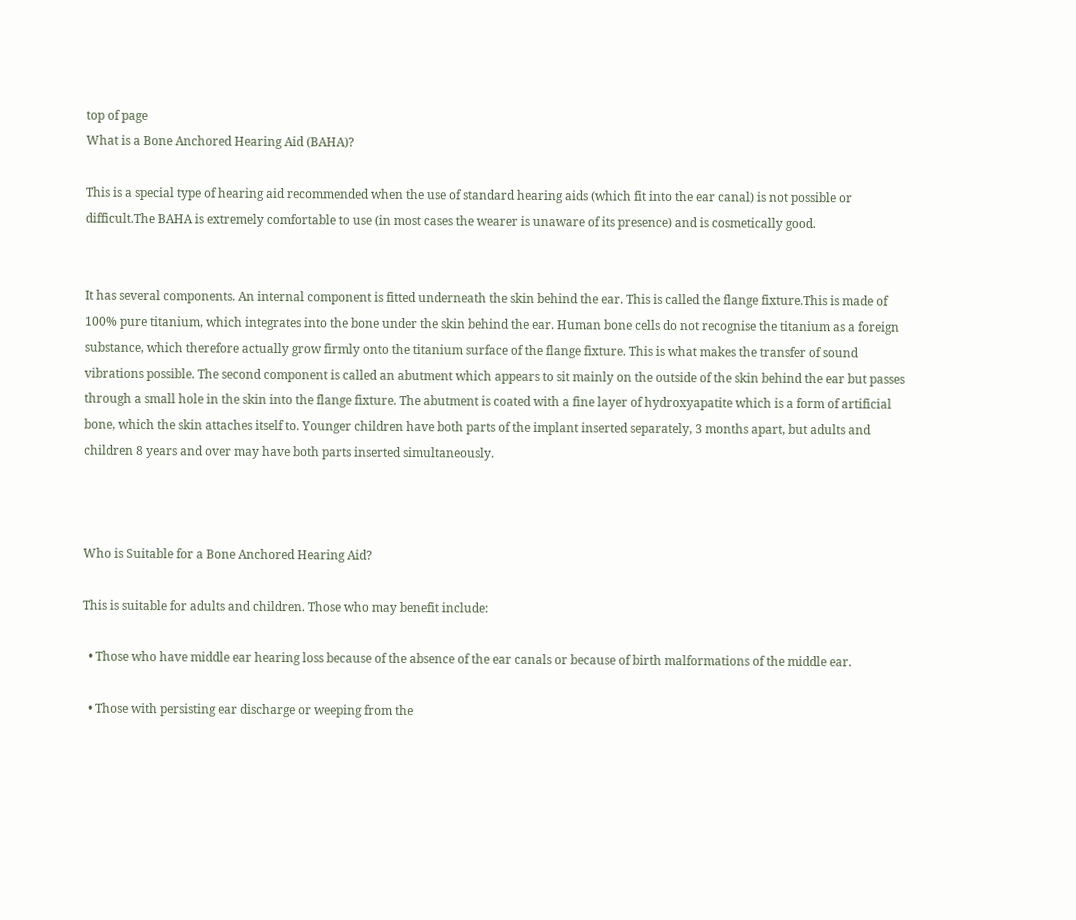top of page
What is a Bone Anchored Hearing Aid (BAHA)?

This is a special type of hearing aid recommended when the use of standard hearing aids (which fit into the ear canal) is not possible or difficult.The BAHA is extremely comfortable to use (in most cases the wearer is unaware of its presence) and is cosmetically good.


It has several components. An internal component is fitted underneath the skin behind the ear. This is called the flange fixture.This is made of 100% pure titanium, which integrates into the bone under the skin behind the ear. Human bone cells do not recognise the titanium as a foreign substance, which therefore actually grow firmly onto the titanium surface of the flange fixture. This is what makes the transfer of sound vibrations possible. The second component is called an abutment which appears to sit mainly on the outside of the skin behind the ear but passes through a small hole in the skin into the flange fixture. The abutment is coated with a fine layer of hydroxyapatite which is a form of artificial bone, which the skin attaches itself to. Younger children have both parts of the implant inserted separately, 3 months apart, but adults and children 8 years and over may have both parts inserted simultaneously.



Who is Suitable for a Bone Anchored Hearing Aid?

This is suitable for adults and children. Those who may benefit include:

  • Those who have middle ear hearing loss because of the absence of the ear canals or because of birth malformations of the middle ear.

  • Those with persisting ear discharge or weeping from the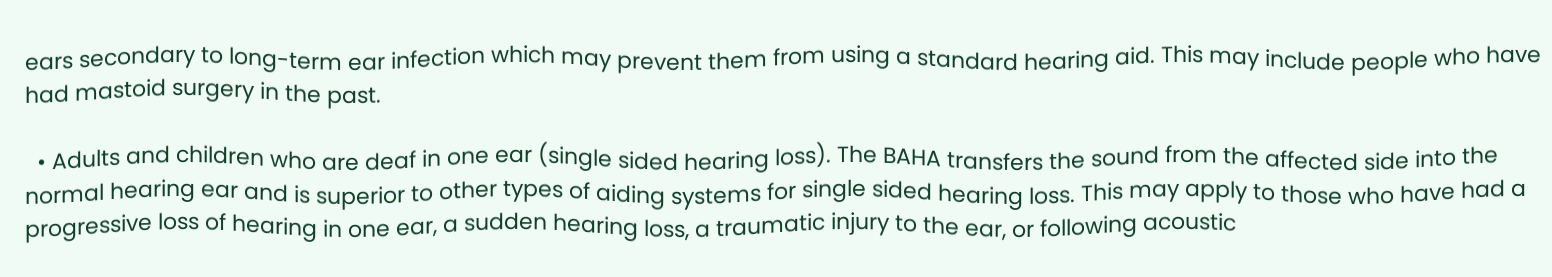ears secondary to long-term ear infection which may prevent them from using a standard hearing aid. This may include people who have had mastoid surgery in the past.

  • Adults and children who are deaf in one ear (single sided hearing loss). The BAHA transfers the sound from the affected side into the normal hearing ear and is superior to other types of aiding systems for single sided hearing loss. This may apply to those who have had a progressive loss of hearing in one ear, a sudden hearing loss, a traumatic injury to the ear, or following acoustic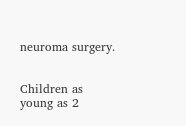neuroma surgery.


Children as young as 2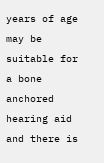years of age may be suitable for a bone anchored hearing aid and there is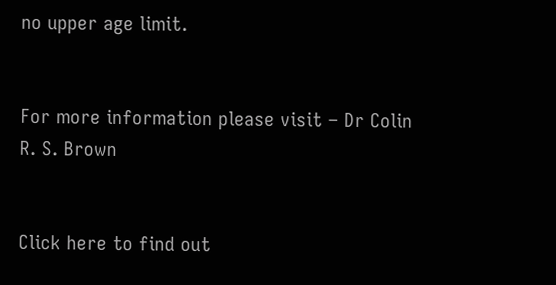no upper age limit.


For more information please visit – Dr Colin R. S. Brown


Click here to find out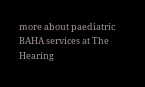more about paediatric BAHA services at The Hearing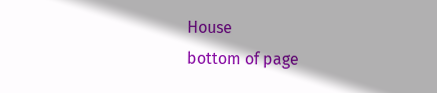House
bottom of page